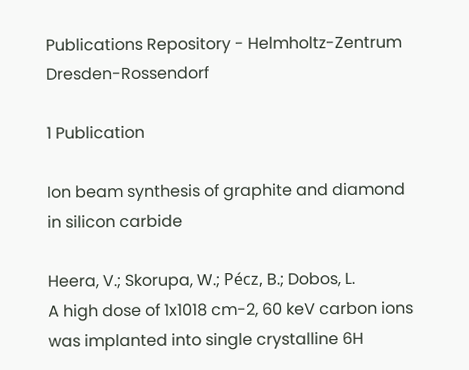Publications Repository - Helmholtz-Zentrum Dresden-Rossendorf

1 Publication

Ion beam synthesis of graphite and diamond in silicon carbide

Heera, V.; Skorupa, W.; Pécz, B.; Dobos, L.
A high dose of 1x1018 cm-2, 60 keV carbon ions was implanted into single crystalline 6H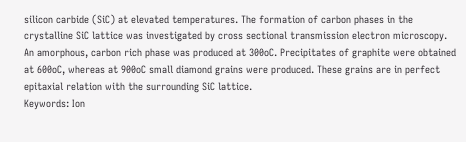silicon carbide (SiC) at elevated temperatures. The formation of carbon phases in the crystalline SiC lattice was investigated by cross sectional transmission electron microscopy. An amorphous, carbon rich phase was produced at 300oC. Precipitates of graphite were obtained at 600oC, whereas at 900oC small diamond grains were produced. These grains are in perfect epitaxial relation with the surrounding SiC lattice.
Keywords: Ion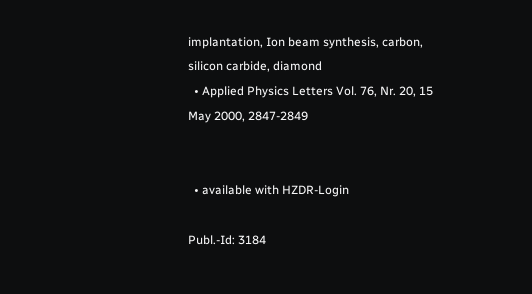implantation, Ion beam synthesis, carbon, silicon carbide, diamond
  • Applied Physics Letters Vol. 76, Nr. 20, 15 May 2000, 2847-2849


  • available with HZDR-Login

Publ.-Id: 3184